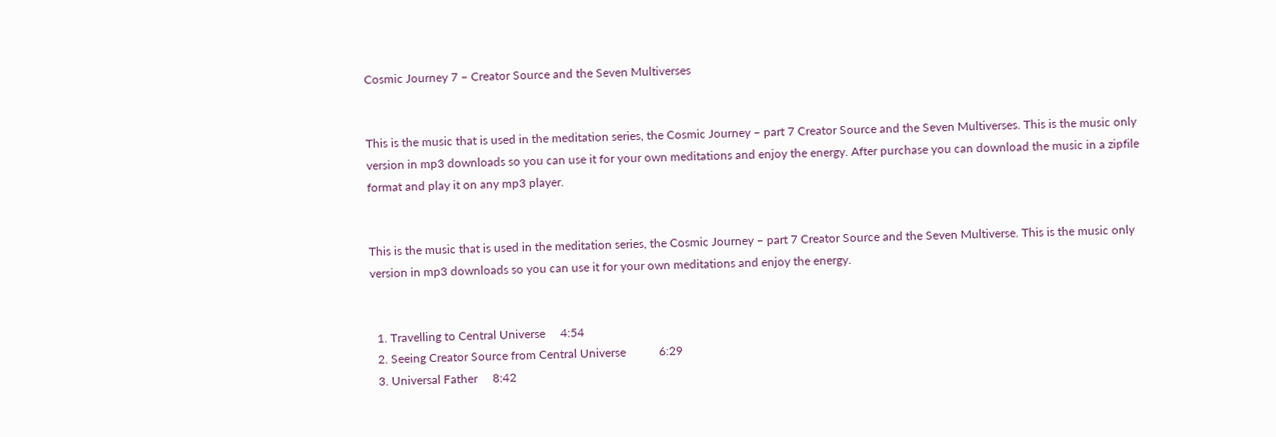Cosmic Journey 7 – Creator Source and the Seven Multiverses


This is the music that is used in the meditation series, the Cosmic Journey – part 7 Creator Source and the Seven Multiverses. This is the music only version in mp3 downloads so you can use it for your own meditations and enjoy the energy. After purchase you can download the music in a zipfile format and play it on any mp3 player.


This is the music that is used in the meditation series, the Cosmic Journey – part 7 Creator Source and the Seven Multiverse. This is the music only version in mp3 downloads so you can use it for your own meditations and enjoy the energy.


  1. Travelling to Central Universe     4:54
  2. Seeing Creator Source from Central Universe           6:29
  3. Universal Father     8:42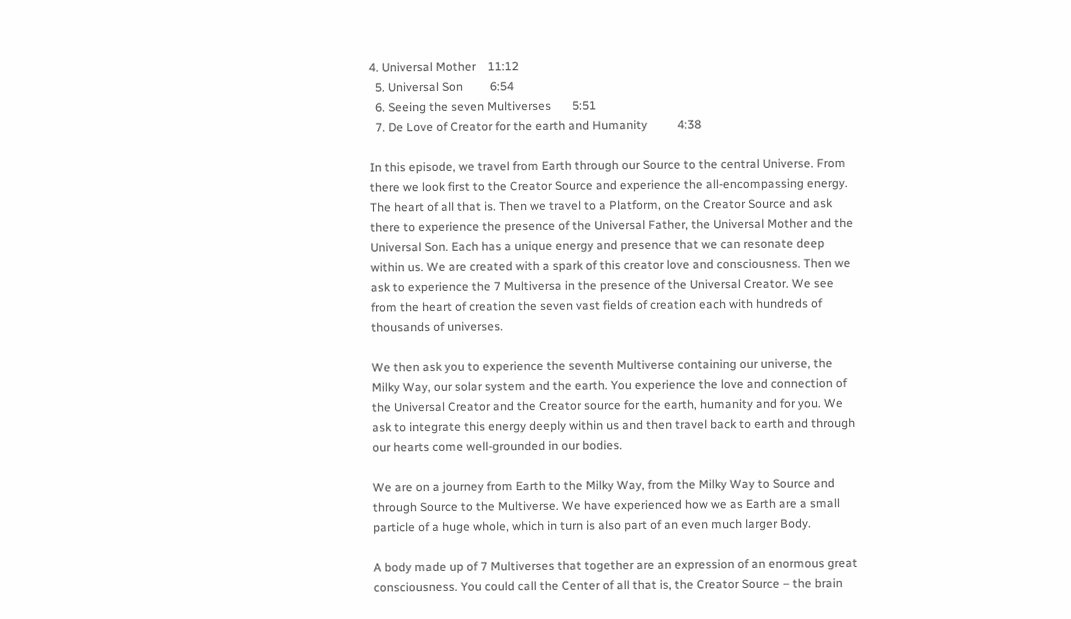4. Universal Mother    11:12
  5. Universal Son         6:54
  6. Seeing the seven Multiverses       5:51
  7. De Love of Creator for the earth and Humanity          4:38

In this episode, we travel from Earth through our Source to the central Universe. From there we look first to the Creator Source and experience the all-encompassing energy. The heart of all that is. Then we travel to a Platform, on the Creator Source and ask there to experience the presence of the Universal Father, the Universal Mother and the Universal Son. Each has a unique energy and presence that we can resonate deep within us. We are created with a spark of this creator love and consciousness. Then we ask to experience the 7 Multiversa in the presence of the Universal Creator. We see from the heart of creation the seven vast fields of creation each with hundreds of thousands of universes.

We then ask you to experience the seventh Multiverse containing our universe, the Milky Way, our solar system and the earth. You experience the love and connection of the Universal Creator and the Creator source for the earth, humanity and for you. We ask to integrate this energy deeply within us and then travel back to earth and through our hearts come well-grounded in our bodies.

We are on a journey from Earth to the Milky Way, from the Milky Way to Source and through Source to the Multiverse. We have experienced how we as Earth are a small particle of a huge whole, which in turn is also part of an even much larger Body.

A body made up of 7 Multiverses that together are an expression of an enormous great consciousness. You could call the Center of all that is, the Creator Source – the brain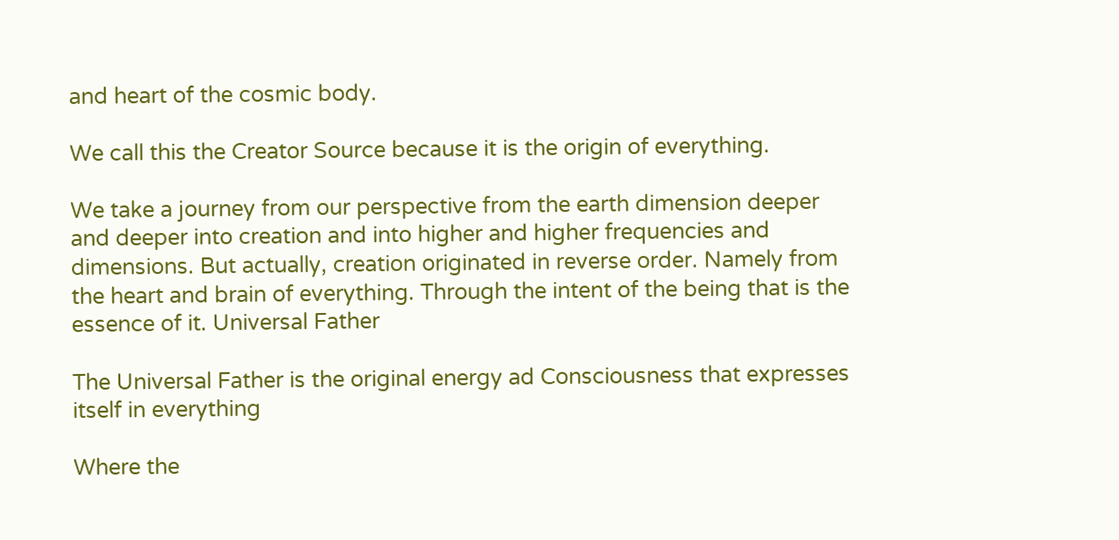and heart of the cosmic body.

We call this the Creator Source because it is the origin of everything.

We take a journey from our perspective from the earth dimension deeper and deeper into creation and into higher and higher frequencies and dimensions. But actually, creation originated in reverse order. Namely from the heart and brain of everything. Through the intent of the being that is the essence of it. Universal Father

The Universal Father is the original energy ad Consciousness that expresses itself in everything

Where the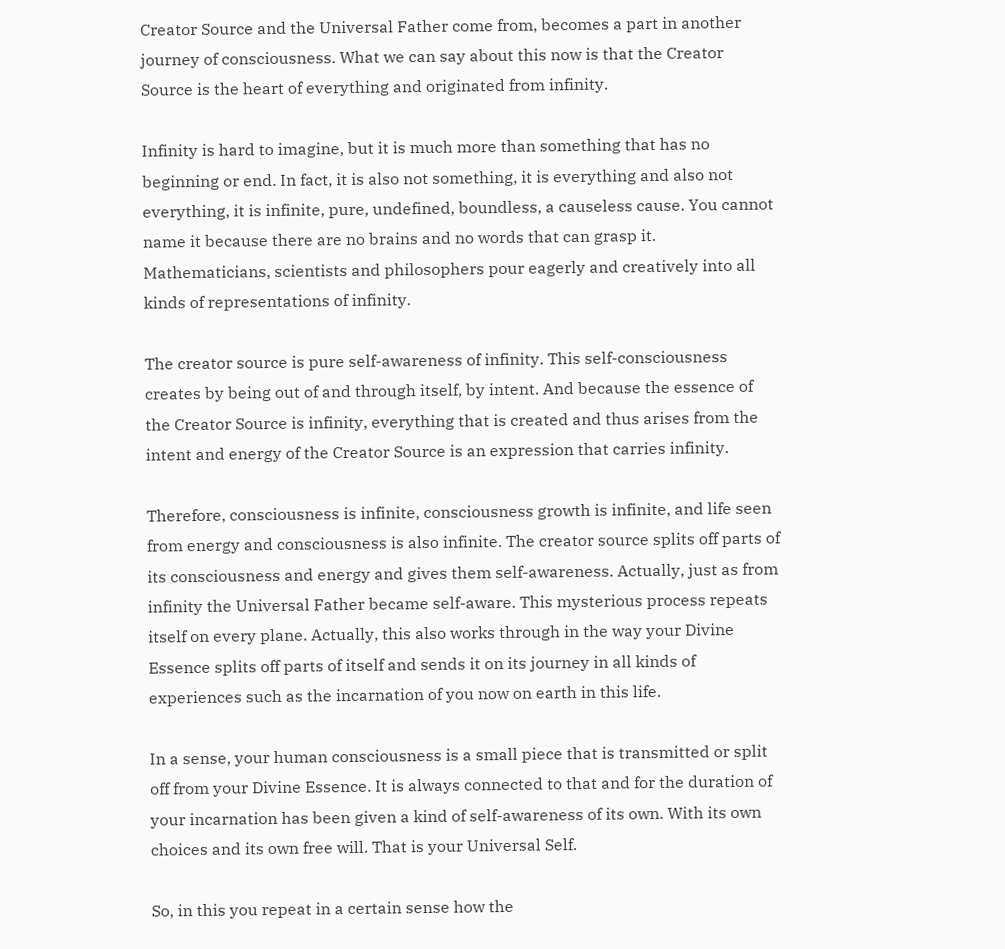Creator Source and the Universal Father come from, becomes a part in another journey of consciousness. What we can say about this now is that the Creator Source is the heart of everything and originated from infinity.

Infinity is hard to imagine, but it is much more than something that has no beginning or end. In fact, it is also not something, it is everything and also not everything, it is infinite, pure, undefined, boundless, a causeless cause. You cannot name it because there are no brains and no words that can grasp it. Mathematicians, scientists and philosophers pour eagerly and creatively into all kinds of representations of infinity.

The creator source is pure self-awareness of infinity. This self-consciousness creates by being out of and through itself, by intent. And because the essence of the Creator Source is infinity, everything that is created and thus arises from the intent and energy of the Creator Source is an expression that carries infinity.

Therefore, consciousness is infinite, consciousness growth is infinite, and life seen from energy and consciousness is also infinite. The creator source splits off parts of its consciousness and energy and gives them self-awareness. Actually, just as from infinity the Universal Father became self-aware. This mysterious process repeats itself on every plane. Actually, this also works through in the way your Divine Essence splits off parts of itself and sends it on its journey in all kinds of experiences such as the incarnation of you now on earth in this life.

In a sense, your human consciousness is a small piece that is transmitted or split off from your Divine Essence. It is always connected to that and for the duration of your incarnation has been given a kind of self-awareness of its own. With its own choices and its own free will. That is your Universal Self.

So, in this you repeat in a certain sense how the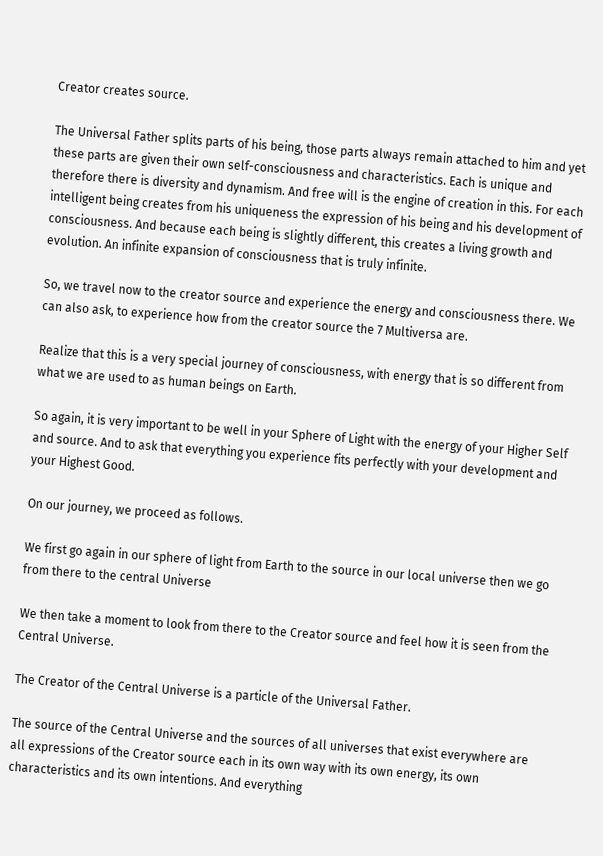Creator creates source.

The Universal Father splits parts of his being, those parts always remain attached to him and yet these parts are given their own self-consciousness and characteristics. Each is unique and therefore there is diversity and dynamism. And free will is the engine of creation in this. For each intelligent being creates from his uniqueness the expression of his being and his development of consciousness. And because each being is slightly different, this creates a living growth and evolution. An infinite expansion of consciousness that is truly infinite.

So, we travel now to the creator source and experience the energy and consciousness there. We can also ask, to experience how from the creator source the 7 Multiversa are.

Realize that this is a very special journey of consciousness, with energy that is so different from what we are used to as human beings on Earth.

So again, it is very important to be well in your Sphere of Light with the energy of your Higher Self and source. And to ask that everything you experience fits perfectly with your development and your Highest Good.

On our journey, we proceed as follows.

We first go again in our sphere of light from Earth to the source in our local universe then we go from there to the central Universe

We then take a moment to look from there to the Creator source and feel how it is seen from the Central Universe.

The Creator of the Central Universe is a particle of the Universal Father.

The source of the Central Universe and the sources of all universes that exist everywhere are all expressions of the Creator source each in its own way with its own energy, its own characteristics and its own intentions. And everything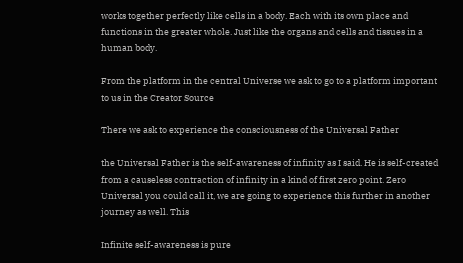works together perfectly like cells in a body. Each with its own place and functions in the greater whole. Just like the organs and cells and tissues in a human body.

From the platform in the central Universe we ask to go to a platform important to us in the Creator Source

There we ask to experience the consciousness of the Universal Father

the Universal Father is the self-awareness of infinity as I said. He is self-created from a causeless contraction of infinity in a kind of first zero point. Zero Universal you could call it, we are going to experience this further in another journey as well. This

Infinite self-awareness is pure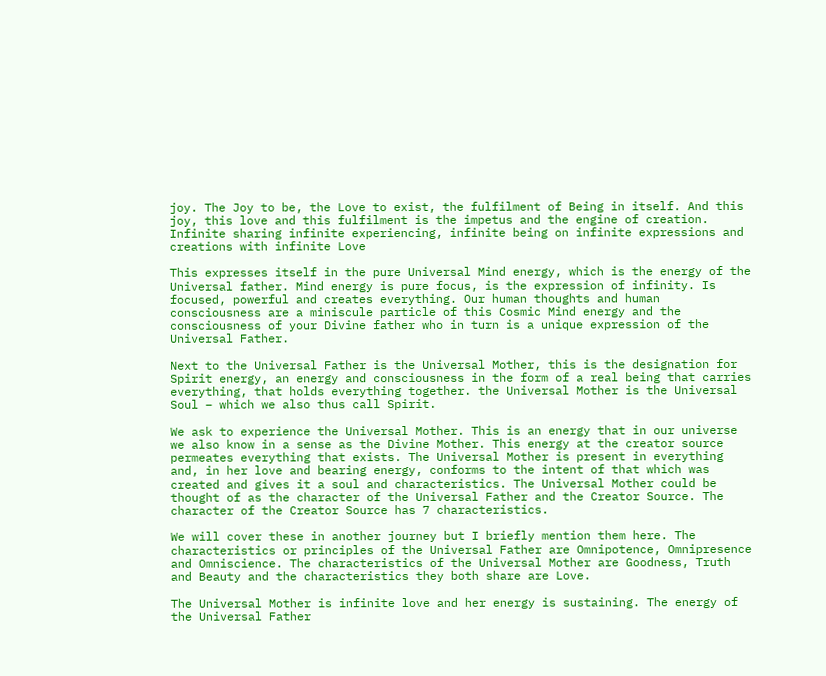joy. The Joy to be, the Love to exist, the fulfilment of Being in itself. And this joy, this love and this fulfilment is the impetus and the engine of creation. Infinite sharing infinite experiencing, infinite being on infinite expressions and creations with infinite Love

This expresses itself in the pure Universal Mind energy, which is the energy of the Universal father. Mind energy is pure focus, is the expression of infinity. Is focused, powerful and creates everything. Our human thoughts and human consciousness are a miniscule particle of this Cosmic Mind energy and the consciousness of your Divine father who in turn is a unique expression of the Universal Father.

Next to the Universal Father is the Universal Mother, this is the designation for Spirit energy, an energy and consciousness in the form of a real being that carries everything, that holds everything together. the Universal Mother is the Universal Soul – which we also thus call Spirit.

We ask to experience the Universal Mother. This is an energy that in our universe we also know in a sense as the Divine Mother. This energy at the creator source permeates everything that exists. The Universal Mother is present in everything and, in her love and bearing energy, conforms to the intent of that which was created and gives it a soul and characteristics. The Universal Mother could be thought of as the character of the Universal Father and the Creator Source. The character of the Creator Source has 7 characteristics.

We will cover these in another journey but I briefly mention them here. The characteristics or principles of the Universal Father are Omnipotence, Omnipresence and Omniscience. The characteristics of the Universal Mother are Goodness, Truth and Beauty and the characteristics they both share are Love.

The Universal Mother is infinite love and her energy is sustaining. The energy of the Universal Father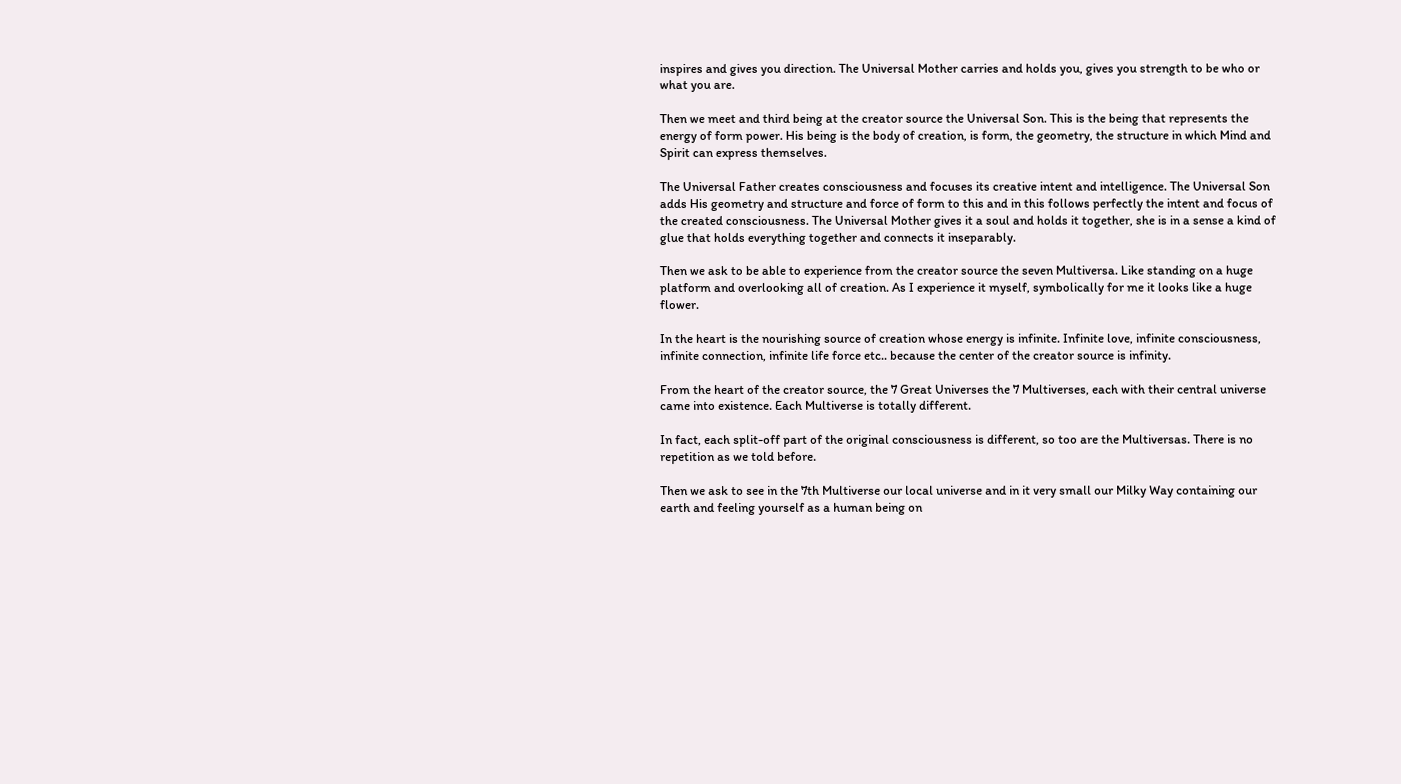inspires and gives you direction. The Universal Mother carries and holds you, gives you strength to be who or what you are.

Then we meet and third being at the creator source the Universal Son. This is the being that represents the energy of form power. His being is the body of creation, is form, the geometry, the structure in which Mind and Spirit can express themselves.

The Universal Father creates consciousness and focuses its creative intent and intelligence. The Universal Son adds His geometry and structure and force of form to this and in this follows perfectly the intent and focus of the created consciousness. The Universal Mother gives it a soul and holds it together, she is in a sense a kind of glue that holds everything together and connects it inseparably.

Then we ask to be able to experience from the creator source the seven Multiversa. Like standing on a huge platform and overlooking all of creation. As I experience it myself, symbolically for me it looks like a huge flower.

In the heart is the nourishing source of creation whose energy is infinite. Infinite love, infinite consciousness, infinite connection, infinite life force etc.. because the center of the creator source is infinity.

From the heart of the creator source, the 7 Great Universes the 7 Multiverses, each with their central universe came into existence. Each Multiverse is totally different.

In fact, each split-off part of the original consciousness is different, so too are the Multiversas. There is no repetition as we told before.

Then we ask to see in the 7th Multiverse our local universe and in it very small our Milky Way containing our earth and feeling yourself as a human being on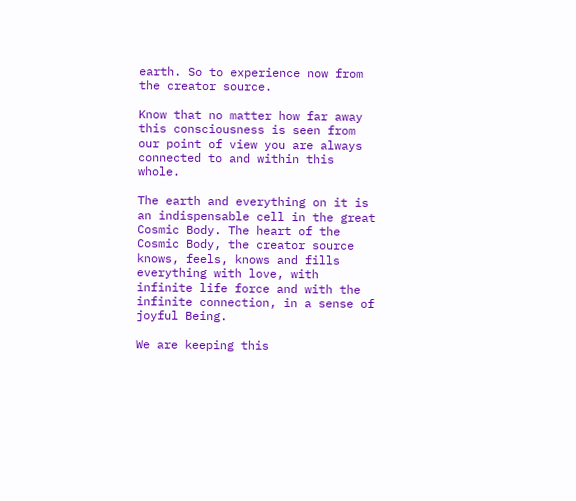earth. So to experience now from the creator source.

Know that no matter how far away this consciousness is seen from our point of view you are always connected to and within this whole.

The earth and everything on it is an indispensable cell in the great Cosmic Body. The heart of the Cosmic Body, the creator source knows, feels, knows and fills everything with love, with infinite life force and with the infinite connection, in a sense of joyful Being.

We are keeping this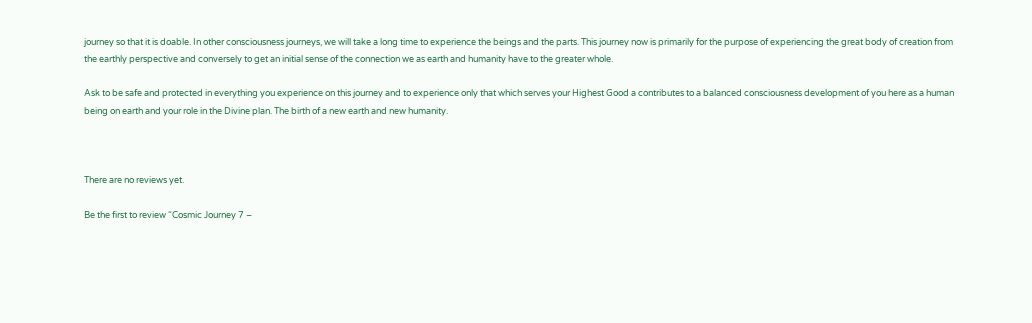journey so that it is doable. In other consciousness journeys, we will take a long time to experience the beings and the parts. This journey now is primarily for the purpose of experiencing the great body of creation from the earthly perspective and conversely to get an initial sense of the connection we as earth and humanity have to the greater whole.

Ask to be safe and protected in everything you experience on this journey and to experience only that which serves your Highest Good a contributes to a balanced consciousness development of you here as a human being on earth and your role in the Divine plan. The birth of a new earth and new humanity.



There are no reviews yet.

Be the first to review “Cosmic Journey 7 –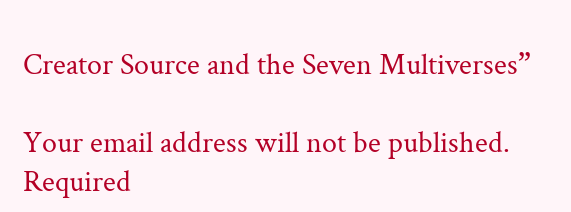Creator Source and the Seven Multiverses”

Your email address will not be published. Required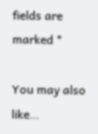fields are marked *

You may also like…